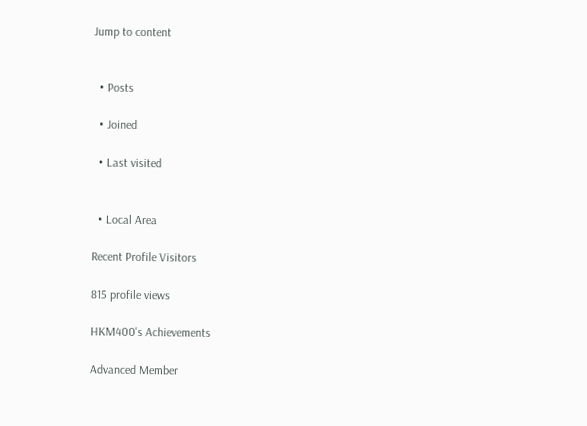Jump to content


  • Posts

  • Joined

  • Last visited


  • Local Area

Recent Profile Visitors

815 profile views

HKM400's Achievements

Advanced Member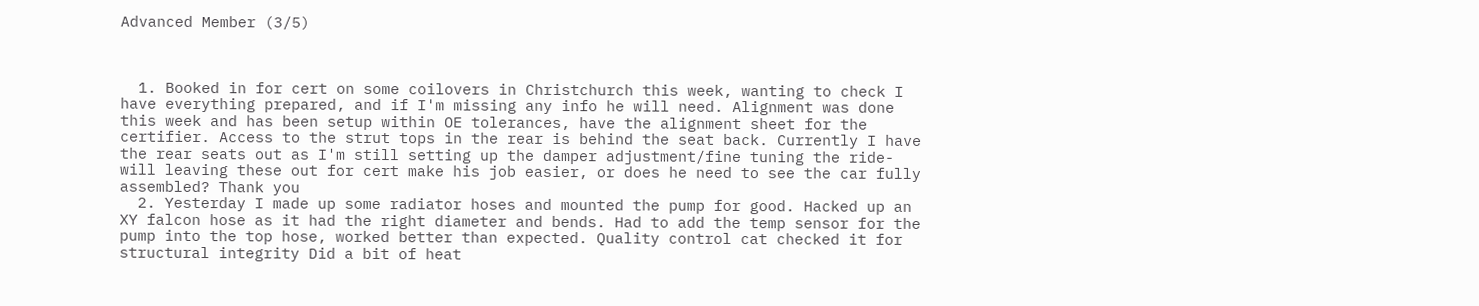Advanced Member (3/5)



  1. Booked in for cert on some coilovers in Christchurch this week, wanting to check I have everything prepared, and if I'm missing any info he will need. Alignment was done this week and has been setup within OE tolerances, have the alignment sheet for the certifier. Access to the strut tops in the rear is behind the seat back. Currently I have the rear seats out as I'm still setting up the damper adjustment/fine tuning the ride- will leaving these out for cert make his job easier, or does he need to see the car fully assembled? Thank you
  2. Yesterday I made up some radiator hoses and mounted the pump for good. Hacked up an XY falcon hose as it had the right diameter and bends. Had to add the temp sensor for the pump into the top hose, worked better than expected. Quality control cat checked it for structural integrity Did a bit of heat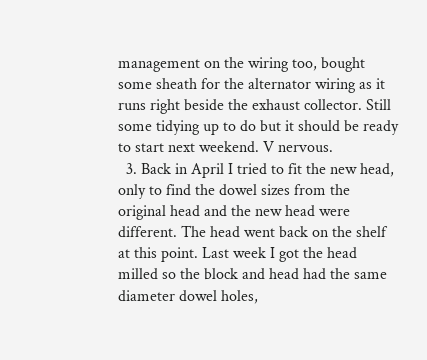management on the wiring too, bought some sheath for the alternator wiring as it runs right beside the exhaust collector. Still some tidying up to do but it should be ready to start next weekend. V nervous.
  3. Back in April I tried to fit the new head, only to find the dowel sizes from the original head and the new head were different. The head went back on the shelf at this point. Last week I got the head milled so the block and head had the same diameter dowel holes,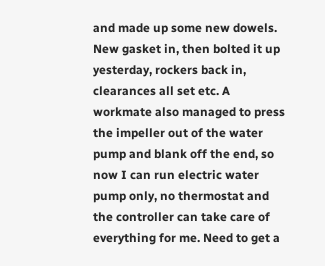and made up some new dowels. New gasket in, then bolted it up yesterday, rockers back in, clearances all set etc. A workmate also managed to press the impeller out of the water pump and blank off the end, so now I can run electric water pump only, no thermostat and the controller can take care of everything for me. Need to get a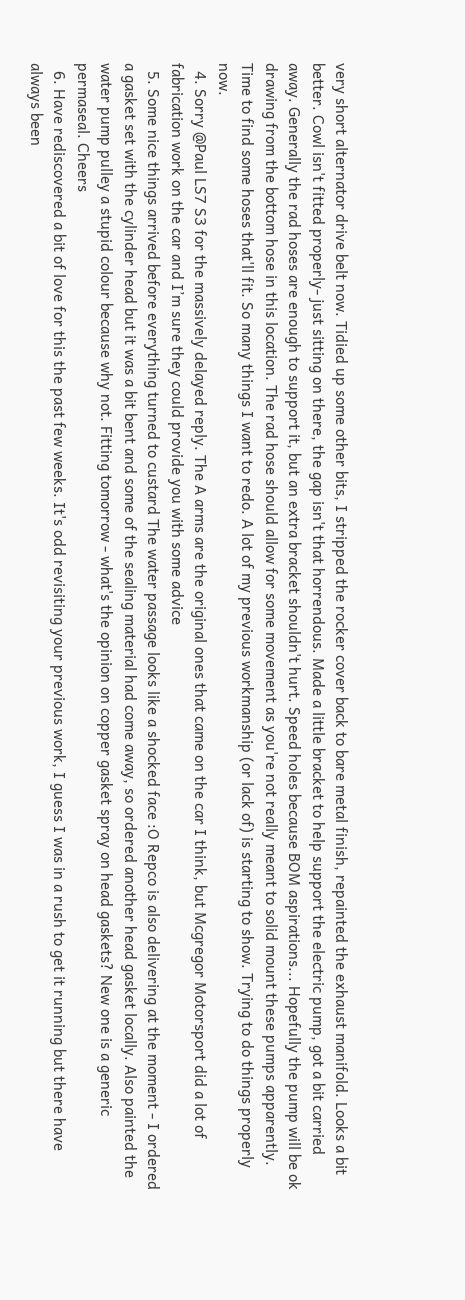very short alternator drive belt now. Tidied up some other bits, I stripped the rocker cover back to bare metal finish, repainted the exhaust manifold. Looks a bit better. Cowl isn't fitted properly- just sitting on there, the gap isn't that horrendous. Made a little bracket to help support the electric pump, got a bit carried away. Generally the rad hoses are enough to support it, but an extra bracket shouldn't hurt. Speed holes because BOM aspirations... Hopefully the pump will be ok drawing from the bottom hose in this location. The rad hose should allow for some movement as you're not really meant to solid mount these pumps apparently. Time to find some hoses that'll fit. So many things I want to redo. A lot of my previous workmanship (or lack of) is starting to show. Trying to do things properly now.
  4. Sorry @Paul LS7 S3 for the massively delayed reply. The A arms are the original ones that came on the car I think, but Mcgregor Motorsport did a lot of fabrication work on the car and I’m sure they could provide you with some advice
  5. Some nice things arrived before everything turned to custard The water passage looks like a shocked face :O Repco is also delivering at the moment - I ordered a gasket set with the cylinder head but it was a bit bent and some of the sealing material had come away, so ordered another head gasket locally. Also painted the water pump pulley a stupid colour because why not. Fitting tomorrow - what's the opinion on copper gasket spray on head gaskets? New one is a generic permaseal. Cheers
  6. Have rediscovered a bit of love for this the past few weeks. It's odd revisiting your previous work, I guess I was in a rush to get it running but there have always been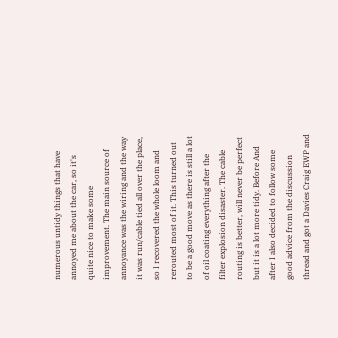numerous untidy things that have annoyed me about the car, so it's quite nice to make some improvement. The main source of annoyance was the wiring and the way it was run/cable tied all over the place, so I recovered the whole loom and rerouted most of it. This turned out to be a good move as there is still a lot of oil coating everything after the filter explosion disaster. The cable routing is better, will never be perfect but it is a lot more tidy. Before And after I also decided to follow some good advice from the discussion thread and got a Davies Craig EWP and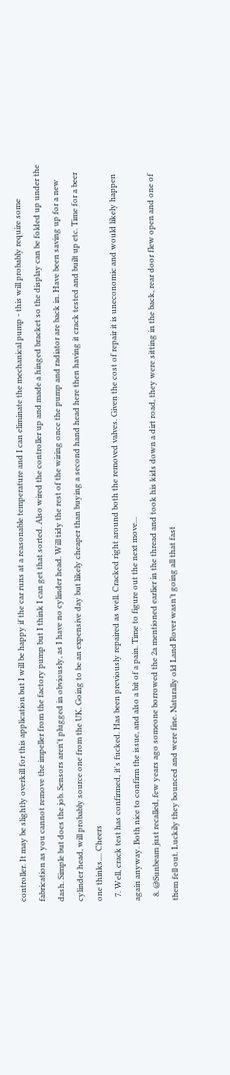controller. It may be slightly overkill for this application but I will be happy if the car runs at a reasonable temperature and I can eliminate the mechanical pump - this will probably require some fabrication as you cannot remove the impeller from the factory pump but I think I can get that sorted. Also wired the controller up and made a hinged bracket so the display can be folded up under the dash. Simple but does the job. Sensors aren't plugged in obviously, as I have no cylinder head. Will tidy the rest of the wiring once the pump and radiator are back in. Have been saving up for a new cylinder head, will probably source one from the UK. Going to be an expensive day but likely cheaper than buying a second hand head here then having it crack tested and built up etc. Time for a beer one thinks.... Cheers
  7. Well, crack test has confirmed, it's fucked. Has been previously repaired as well. Cracked right around both the removed valves. Given the cost of repair it is uneconomic and would likely happen again anyway. Both nice to confirm the issue, and also a bit of a pain. Time to figure out the next move...
  8. @Sunbeam just recalled, few years ago someone borrowed the 2a mentioned earlier in the thread and took his kids down a dirt road, they were sitting in the back, rear door flew open and one of them fell out. Luckily they bounced and were fine. Naturally old Land Rover wasn’t going all that fast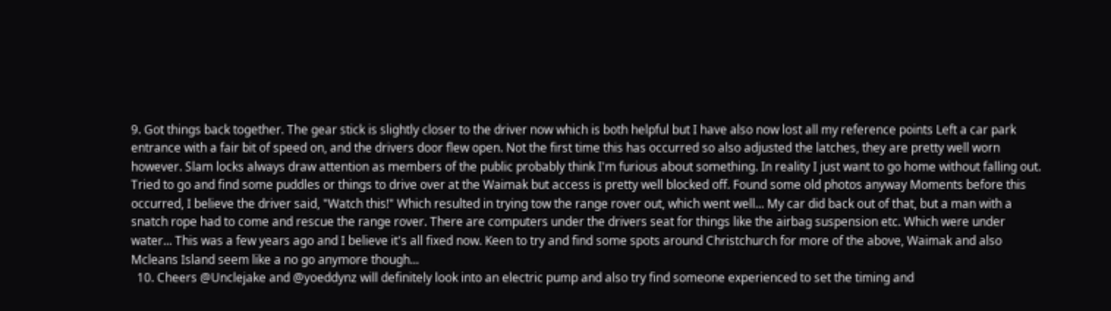9. Got things back together. The gear stick is slightly closer to the driver now which is both helpful but I have also now lost all my reference points Left a car park entrance with a fair bit of speed on, and the drivers door flew open. Not the first time this has occurred so also adjusted the latches, they are pretty well worn however. Slam locks always draw attention as members of the public probably think I'm furious about something. In reality I just want to go home without falling out. Tried to go and find some puddles or things to drive over at the Waimak but access is pretty well blocked off. Found some old photos anyway Moments before this occurred, I believe the driver said, "Watch this!" Which resulted in trying tow the range rover out, which went well... My car did back out of that, but a man with a snatch rope had to come and rescue the range rover. There are computers under the drivers seat for things like the airbag suspension etc. Which were under water... This was a few years ago and I believe it's all fixed now. Keen to try and find some spots around Christchurch for more of the above, Waimak and also Mcleans Island seem like a no go anymore though...
  10. Cheers @Unclejake and @yoeddynz will definitely look into an electric pump and also try find someone experienced to set the timing and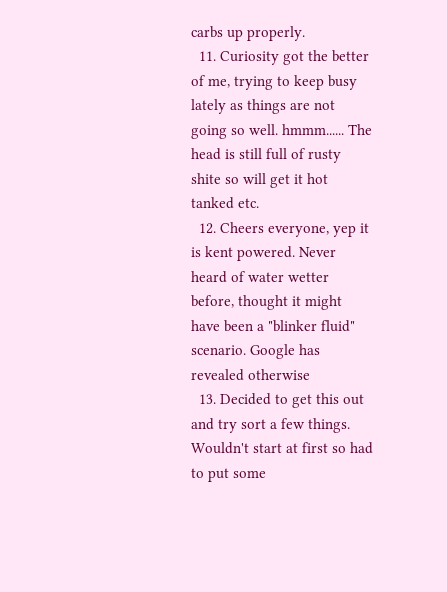carbs up properly.
  11. Curiosity got the better of me, trying to keep busy lately as things are not going so well. hmmm...... The head is still full of rusty shite so will get it hot tanked etc.
  12. Cheers everyone, yep it is kent powered. Never heard of water wetter before, thought it might have been a "blinker fluid" scenario. Google has revealed otherwise
  13. Decided to get this out and try sort a few things. Wouldn't start at first so had to put some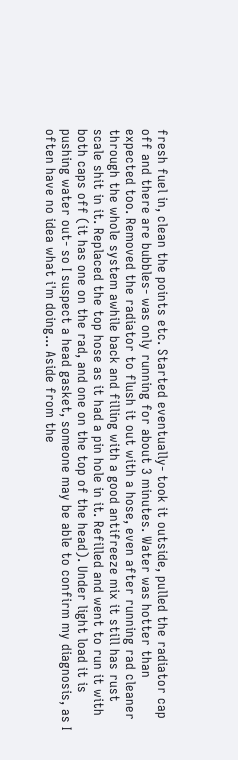fresh fuel in, clean the points etc. Started eventually- took it outside, pulled the radiator cap off and there are bubbles- was only running for about 3 minutes. Water was hotter than expected too. Removed the radiator to flush it out with a hose, even after running rad cleaner through the whole system awhile back and filling with a good antifreeze mix it still has rust scale shit in it. Replaced the top hose as it had a pin hole in it. Refilled and went to run it with both caps off (it has one on the rad, and one on the top of the head). Under light load it is pushing water out- so I suspect a head gasket, someone may be able to confirm my diagnosis, as I often have no idea what i'm doing... Aside from the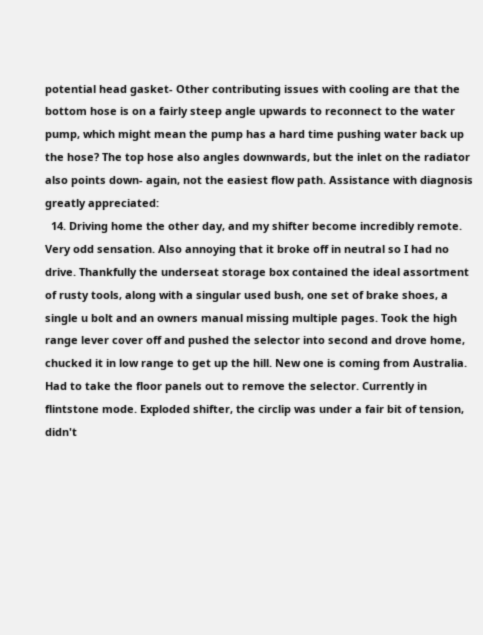potential head gasket- Other contributing issues with cooling are that the bottom hose is on a fairly steep angle upwards to reconnect to the water pump, which might mean the pump has a hard time pushing water back up the hose? The top hose also angles downwards, but the inlet on the radiator also points down- again, not the easiest flow path. Assistance with diagnosis greatly appreciated:
  14. Driving home the other day, and my shifter become incredibly remote. Very odd sensation. Also annoying that it broke off in neutral so I had no drive. Thankfully the underseat storage box contained the ideal assortment of rusty tools, along with a singular used bush, one set of brake shoes, a single u bolt and an owners manual missing multiple pages. Took the high range lever cover off and pushed the selector into second and drove home, chucked it in low range to get up the hill. New one is coming from Australia. Had to take the floor panels out to remove the selector. Currently in flintstone mode. Exploded shifter, the circlip was under a fair bit of tension, didn't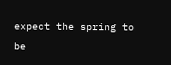expect the spring to be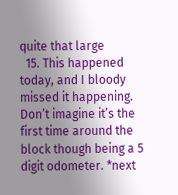quite that large
  15. This happened today, and I bloody missed it happening. Don’t imagine it’s the first time around the block though being a 5 digit odometer. *next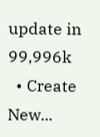update in 99,996k
  • Create New...